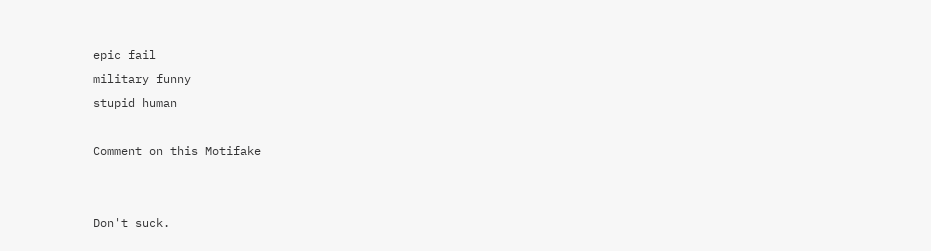epic fail
military funny
stupid human

Comment on this Motifake


Don't suck.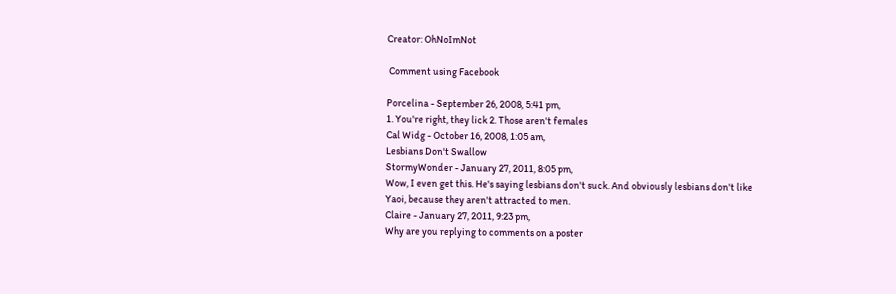Creator: OhNoImNot

 Comment using Facebook

Porcelina - September 26, 2008, 5:41 pm,
1. You're right, they lick 2. Those aren't females
Cal Widg - October 16, 2008, 1:05 am,
Lesbians Don't Swallow
StormyWonder - January 27, 2011, 8:05 pm,
Wow, I even get this. He's saying lesbians don't suck. And obviously lesbians don't like Yaoi, because they aren't attracted to men.
Claire - January 27, 2011, 9:23 pm,
Why are you replying to comments on a poster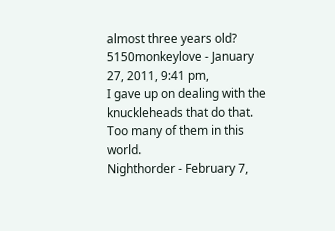almost three years old?
5150monkeylove - January 27, 2011, 9:41 pm,
I gave up on dealing with the knuckleheads that do that. Too many of them in this world.
Nighthorder - February 7,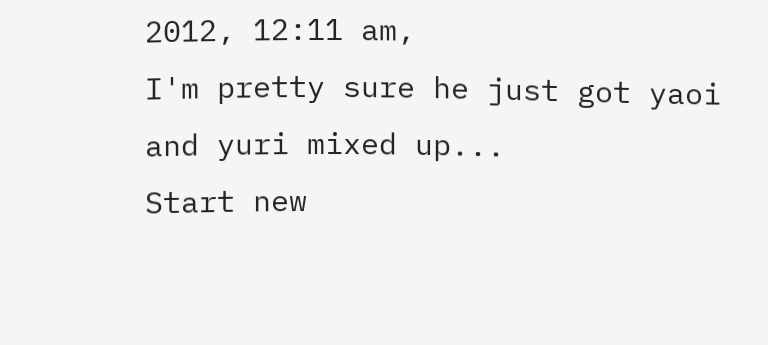2012, 12:11 am,
I'm pretty sure he just got yaoi and yuri mixed up...
Start new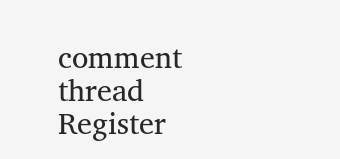comment thread
Register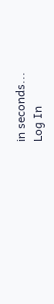in seconds...
Log In